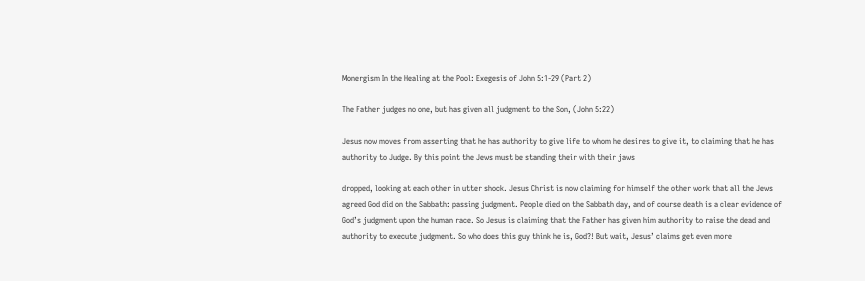Monergism In the Healing at the Pool: Exegesis of John 5:1-29 (Part 2)

The Father judges no one, but has given all judgment to the Son, (John 5:22)

Jesus now moves from asserting that he has authority to give life to whom he desires to give it, to claiming that he has authority to Judge. By this point the Jews must be standing their with their jaws

dropped, looking at each other in utter shock. Jesus Christ is now claiming for himself the other work that all the Jews agreed God did on the Sabbath: passing judgment. People died on the Sabbath day, and of course death is a clear evidence of God’s judgment upon the human race. So Jesus is claiming that the Father has given him authority to raise the dead and authority to execute judgment. So who does this guy think he is, God?! But wait, Jesus’ claims get even more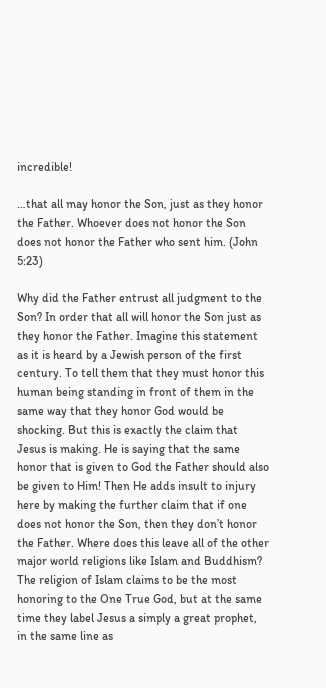incredible!

…that all may honor the Son, just as they honor the Father. Whoever does not honor the Son does not honor the Father who sent him. (John 5:23)

Why did the Father entrust all judgment to the Son? In order that all will honor the Son just as they honor the Father. Imagine this statement as it is heard by a Jewish person of the first century. To tell them that they must honor this human being standing in front of them in the same way that they honor God would be shocking. But this is exactly the claim that Jesus is making. He is saying that the same honor that is given to God the Father should also be given to Him! Then He adds insult to injury here by making the further claim that if one does not honor the Son, then they don’t honor the Father. Where does this leave all of the other major world religions like Islam and Buddhism? The religion of Islam claims to be the most honoring to the One True God, but at the same time they label Jesus a simply a great prophet, in the same line as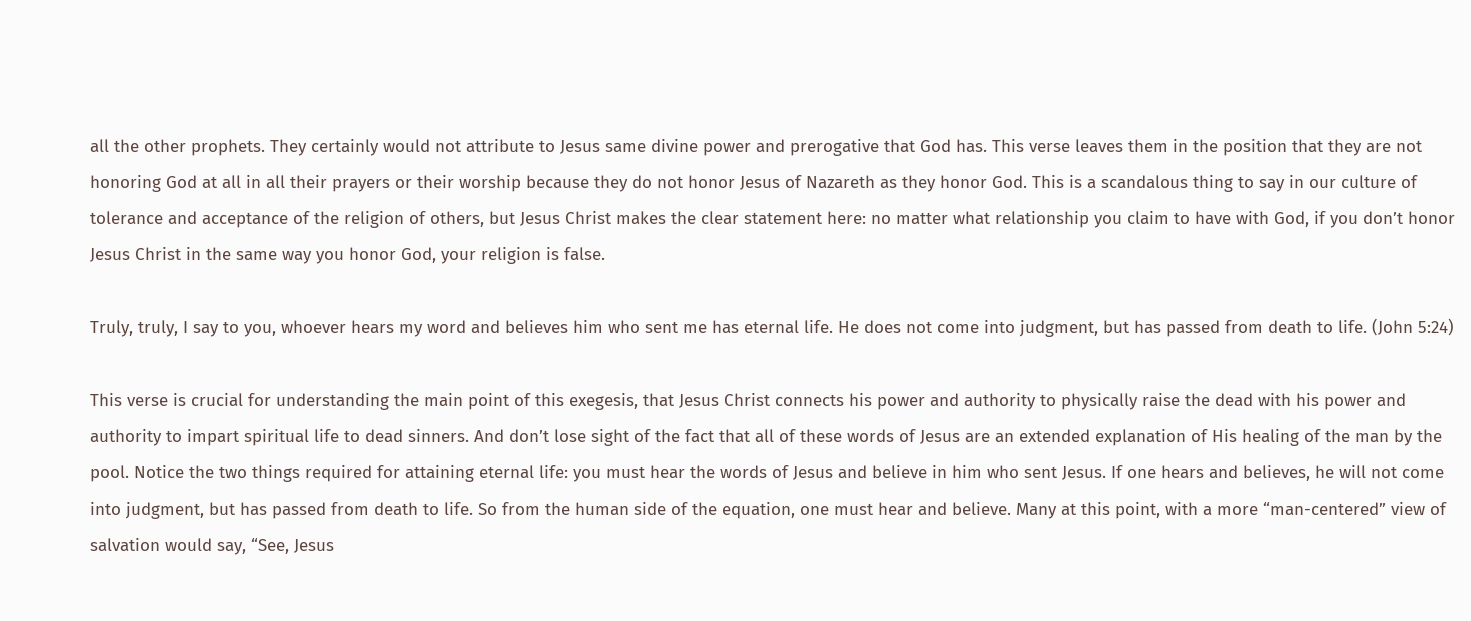all the other prophets. They certainly would not attribute to Jesus same divine power and prerogative that God has. This verse leaves them in the position that they are not honoring God at all in all their prayers or their worship because they do not honor Jesus of Nazareth as they honor God. This is a scandalous thing to say in our culture of tolerance and acceptance of the religion of others, but Jesus Christ makes the clear statement here: no matter what relationship you claim to have with God, if you don’t honor Jesus Christ in the same way you honor God, your religion is false.

Truly, truly, I say to you, whoever hears my word and believes him who sent me has eternal life. He does not come into judgment, but has passed from death to life. (John 5:24)

This verse is crucial for understanding the main point of this exegesis, that Jesus Christ connects his power and authority to physically raise the dead with his power and authority to impart spiritual life to dead sinners. And don’t lose sight of the fact that all of these words of Jesus are an extended explanation of His healing of the man by the pool. Notice the two things required for attaining eternal life: you must hear the words of Jesus and believe in him who sent Jesus. If one hears and believes, he will not come into judgment, but has passed from death to life. So from the human side of the equation, one must hear and believe. Many at this point, with a more “man-centered” view of salvation would say, “See, Jesus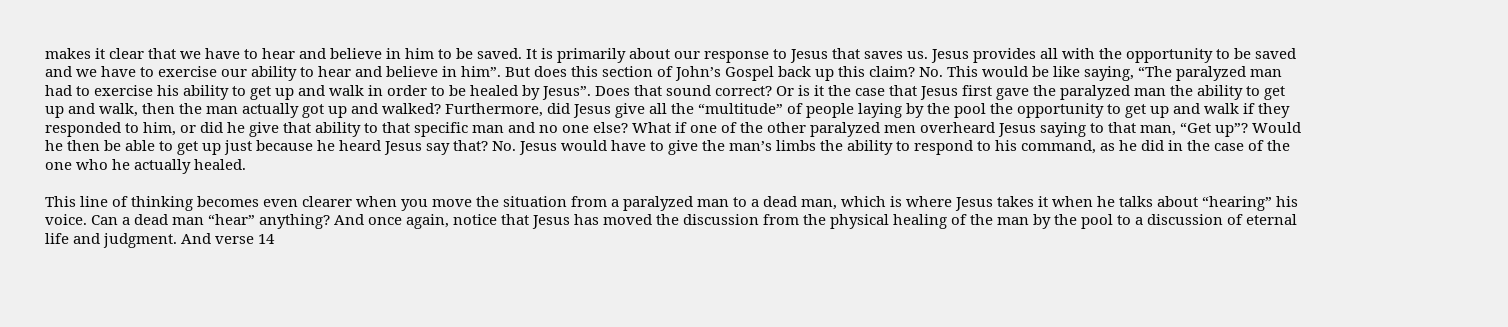makes it clear that we have to hear and believe in him to be saved. It is primarily about our response to Jesus that saves us. Jesus provides all with the opportunity to be saved and we have to exercise our ability to hear and believe in him”. But does this section of John’s Gospel back up this claim? No. This would be like saying, “The paralyzed man had to exercise his ability to get up and walk in order to be healed by Jesus”. Does that sound correct? Or is it the case that Jesus first gave the paralyzed man the ability to get up and walk, then the man actually got up and walked? Furthermore, did Jesus give all the “multitude” of people laying by the pool the opportunity to get up and walk if they responded to him, or did he give that ability to that specific man and no one else? What if one of the other paralyzed men overheard Jesus saying to that man, “Get up”? Would he then be able to get up just because he heard Jesus say that? No. Jesus would have to give the man’s limbs the ability to respond to his command, as he did in the case of the one who he actually healed.

This line of thinking becomes even clearer when you move the situation from a paralyzed man to a dead man, which is where Jesus takes it when he talks about “hearing” his voice. Can a dead man “hear” anything? And once again, notice that Jesus has moved the discussion from the physical healing of the man by the pool to a discussion of eternal life and judgment. And verse 14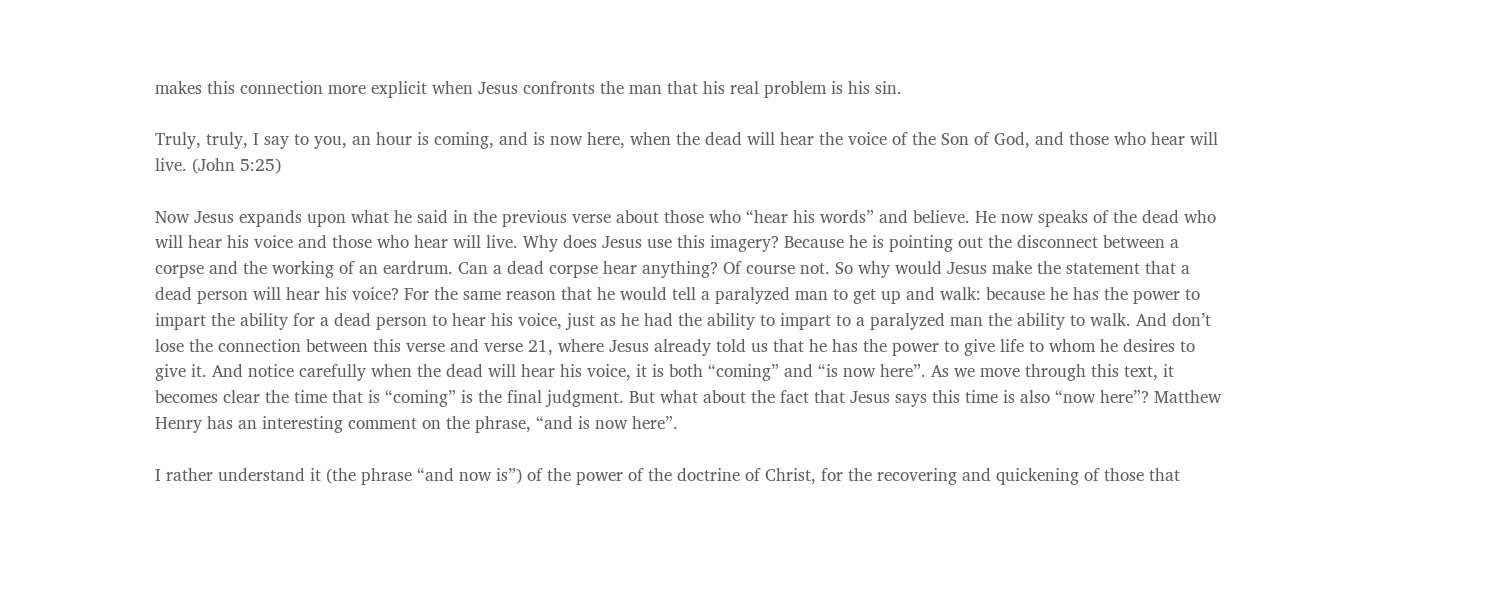makes this connection more explicit when Jesus confronts the man that his real problem is his sin.

Truly, truly, I say to you, an hour is coming, and is now here, when the dead will hear the voice of the Son of God, and those who hear will live. (John 5:25)

Now Jesus expands upon what he said in the previous verse about those who “hear his words” and believe. He now speaks of the dead who will hear his voice and those who hear will live. Why does Jesus use this imagery? Because he is pointing out the disconnect between a corpse and the working of an eardrum. Can a dead corpse hear anything? Of course not. So why would Jesus make the statement that a dead person will hear his voice? For the same reason that he would tell a paralyzed man to get up and walk: because he has the power to impart the ability for a dead person to hear his voice, just as he had the ability to impart to a paralyzed man the ability to walk. And don’t lose the connection between this verse and verse 21, where Jesus already told us that he has the power to give life to whom he desires to give it. And notice carefully when the dead will hear his voice, it is both “coming” and “is now here”. As we move through this text, it becomes clear the time that is “coming” is the final judgment. But what about the fact that Jesus says this time is also “now here”? Matthew Henry has an interesting comment on the phrase, “and is now here”.

I rather understand it (the phrase “and now is”) of the power of the doctrine of Christ, for the recovering and quickening of those that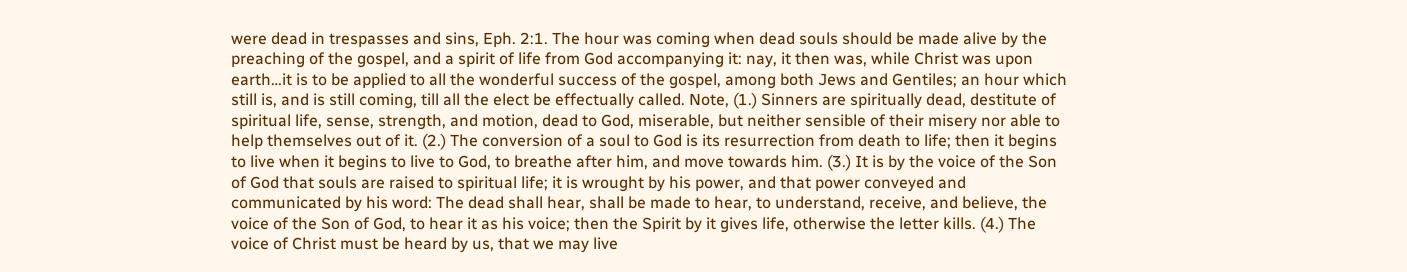were dead in trespasses and sins, Eph. 2:1. The hour was coming when dead souls should be made alive by the preaching of the gospel, and a spirit of life from God accompanying it: nay, it then was, while Christ was upon earth…it is to be applied to all the wonderful success of the gospel, among both Jews and Gentiles; an hour which still is, and is still coming, till all the elect be effectually called. Note, (1.) Sinners are spiritually dead, destitute of spiritual life, sense, strength, and motion, dead to God, miserable, but neither sensible of their misery nor able to help themselves out of it. (2.) The conversion of a soul to God is its resurrection from death to life; then it begins to live when it begins to live to God, to breathe after him, and move towards him. (3.) It is by the voice of the Son of God that souls are raised to spiritual life; it is wrought by his power, and that power conveyed and communicated by his word: The dead shall hear, shall be made to hear, to understand, receive, and believe, the voice of the Son of God, to hear it as his voice; then the Spirit by it gives life, otherwise the letter kills. (4.) The voice of Christ must be heard by us, that we may live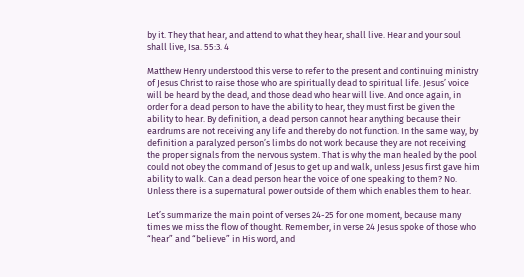by it. They that hear, and attend to what they hear, shall live. Hear and your soul shall live, Isa. 55:3. 4

Matthew Henry understood this verse to refer to the present and continuing ministry of Jesus Christ to raise those who are spiritually dead to spiritual life. Jesus’ voice will be heard by the dead, and those dead who hear will live. And once again, in order for a dead person to have the ability to hear, they must first be given the ability to hear. By definition, a dead person cannot hear anything because their eardrums are not receiving any life and thereby do not function. In the same way, by definition a paralyzed person’s limbs do not work because they are not receiving the proper signals from the nervous system. That is why the man healed by the pool could not obey the command of Jesus to get up and walk, unless Jesus first gave him ability to walk. Can a dead person hear the voice of one speaking to them? No. Unless there is a supernatural power outside of them which enables them to hear.

Let’s summarize the main point of verses 24-25 for one moment, because many times we miss the flow of thought. Remember, in verse 24 Jesus spoke of those who “hear” and “believe” in His word, and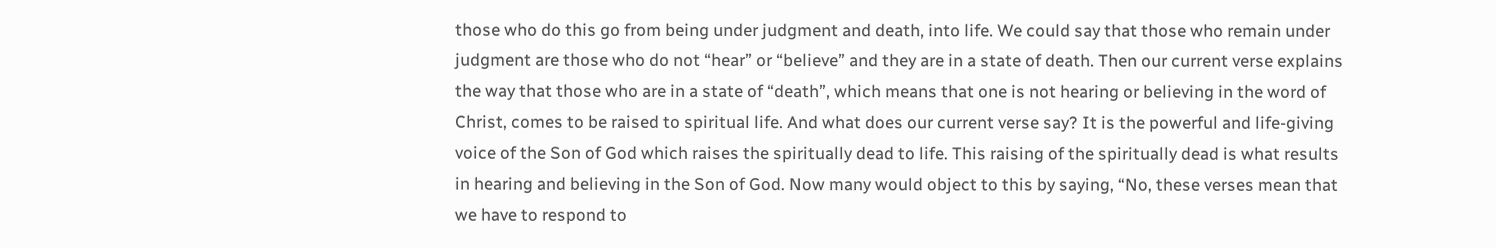those who do this go from being under judgment and death, into life. We could say that those who remain under judgment are those who do not “hear” or “believe” and they are in a state of death. Then our current verse explains the way that those who are in a state of “death”, which means that one is not hearing or believing in the word of Christ, comes to be raised to spiritual life. And what does our current verse say? It is the powerful and life-giving voice of the Son of God which raises the spiritually dead to life. This raising of the spiritually dead is what results in hearing and believing in the Son of God. Now many would object to this by saying, “No, these verses mean that we have to respond to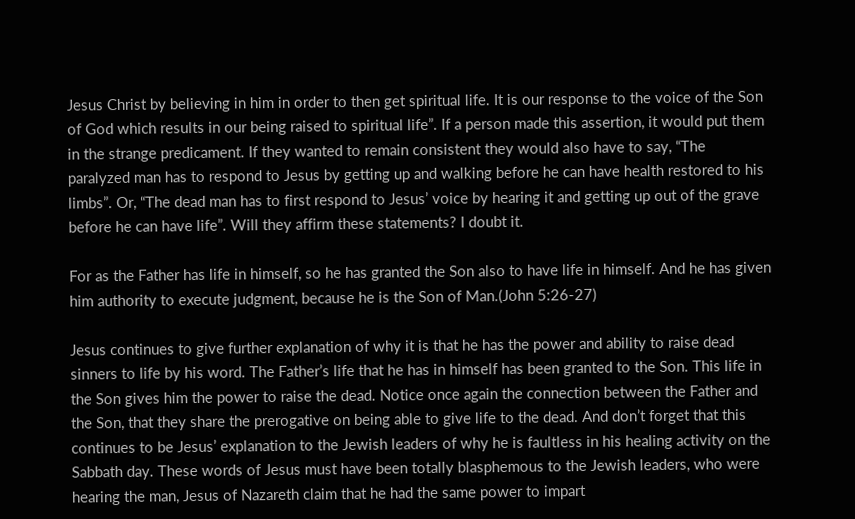Jesus Christ by believing in him in order to then get spiritual life. It is our response to the voice of the Son of God which results in our being raised to spiritual life”. If a person made this assertion, it would put them in the strange predicament. If they wanted to remain consistent they would also have to say, “The paralyzed man has to respond to Jesus by getting up and walking before he can have health restored to his limbs”. Or, “The dead man has to first respond to Jesus’ voice by hearing it and getting up out of the grave before he can have life”. Will they affirm these statements? I doubt it.

For as the Father has life in himself, so he has granted the Son also to have life in himself. And he has given him authority to execute judgment, because he is the Son of Man.(John 5:26-27)

Jesus continues to give further explanation of why it is that he has the power and ability to raise dead sinners to life by his word. The Father’s life that he has in himself has been granted to the Son. This life in the Son gives him the power to raise the dead. Notice once again the connection between the Father and the Son, that they share the prerogative on being able to give life to the dead. And don’t forget that this continues to be Jesus’ explanation to the Jewish leaders of why he is faultless in his healing activity on the Sabbath day. These words of Jesus must have been totally blasphemous to the Jewish leaders, who were hearing the man, Jesus of Nazareth claim that he had the same power to impart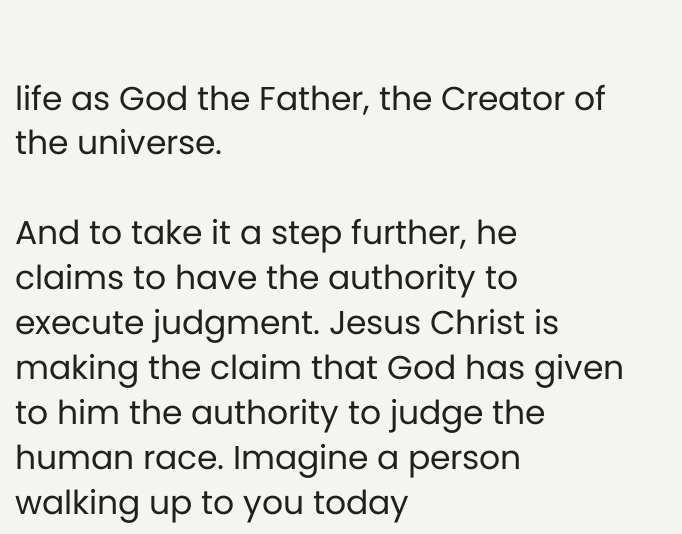life as God the Father, the Creator of the universe.

And to take it a step further, he claims to have the authority to execute judgment. Jesus Christ is making the claim that God has given to him the authority to judge the human race. Imagine a person walking up to you today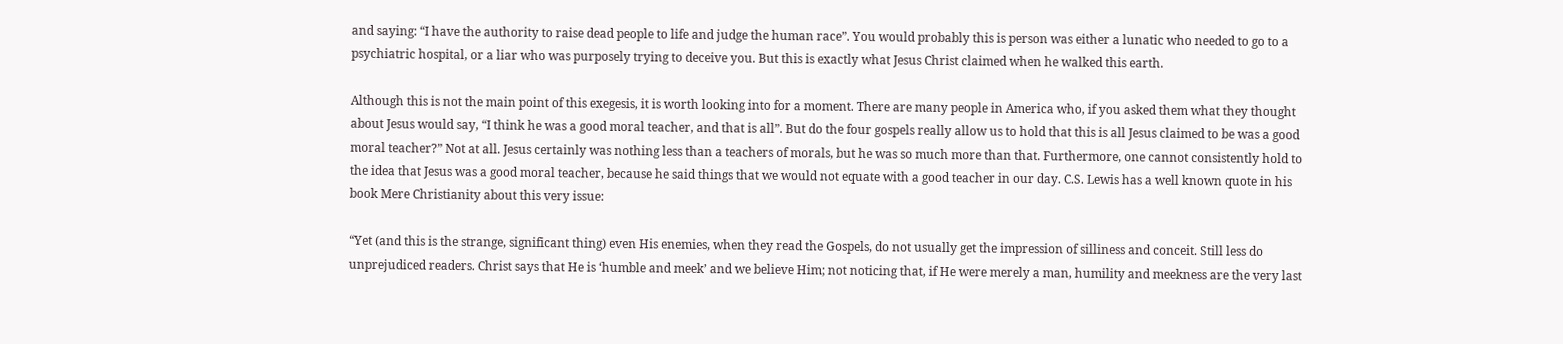and saying: “I have the authority to raise dead people to life and judge the human race”. You would probably this is person was either a lunatic who needed to go to a psychiatric hospital, or a liar who was purposely trying to deceive you. But this is exactly what Jesus Christ claimed when he walked this earth.

Although this is not the main point of this exegesis, it is worth looking into for a moment. There are many people in America who, if you asked them what they thought about Jesus would say, “I think he was a good moral teacher, and that is all”. But do the four gospels really allow us to hold that this is all Jesus claimed to be was a good moral teacher?” Not at all. Jesus certainly was nothing less than a teachers of morals, but he was so much more than that. Furthermore, one cannot consistently hold to the idea that Jesus was a good moral teacher, because he said things that we would not equate with a good teacher in our day. C.S. Lewis has a well known quote in his book Mere Christianity about this very issue:

“Yet (and this is the strange, significant thing) even His enemies, when they read the Gospels, do not usually get the impression of silliness and conceit. Still less do unprejudiced readers. Christ says that He is ‘humble and meek’ and we believe Him; not noticing that, if He were merely a man, humility and meekness are the very last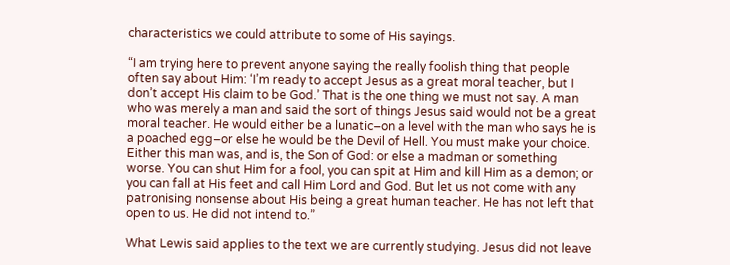characteristics we could attribute to some of His sayings.

“I am trying here to prevent anyone saying the really foolish thing that people often say about Him: ‘I’m ready to accept Jesus as a great moral teacher, but I don’t accept His claim to be God.’ That is the one thing we must not say. A man who was merely a man and said the sort of things Jesus said would not be a great moral teacher. He would either be a lunatic–on a level with the man who says he is a poached egg–or else he would be the Devil of Hell. You must make your choice. Either this man was, and is, the Son of God: or else a madman or something worse. You can shut Him for a fool, you can spit at Him and kill Him as a demon; or you can fall at His feet and call Him Lord and God. But let us not come with any patronising nonsense about His being a great human teacher. He has not left that open to us. He did not intend to.”

What Lewis said applies to the text we are currently studying. Jesus did not leave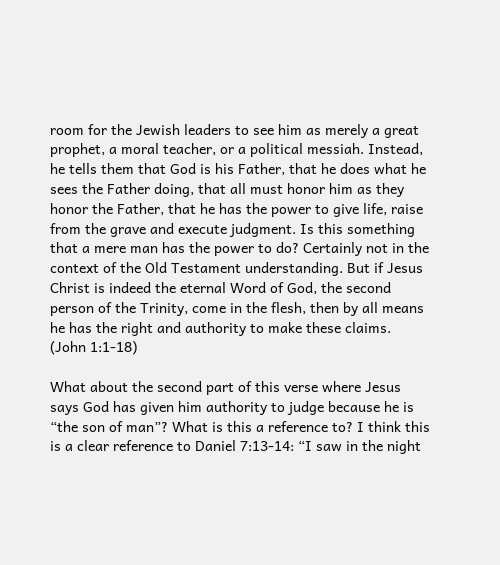room for the Jewish leaders to see him as merely a great prophet, a moral teacher, or a political messiah. Instead, he tells them that God is his Father, that he does what he sees the Father doing, that all must honor him as they honor the Father, that he has the power to give life, raise from the grave and execute judgment. Is this something that a mere man has the power to do? Certainly not in the context of the Old Testament understanding. But if Jesus Christ is indeed the eternal Word of God, the second person of the Trinity, come in the flesh, then by all means he has the right and authority to make these claims. (John 1:1-18)

What about the second part of this verse where Jesus says God has given him authority to judge because he is “the son of man”? What is this a reference to? I think this is a clear reference to Daniel 7:13-14: “I saw in the night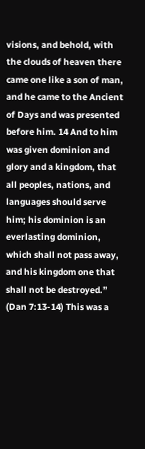visions, and behold, with the clouds of heaven there came one like a son of man, and he came to the Ancient of Days and was presented before him. 14 And to him was given dominion and glory and a kingdom, that all peoples, nations, and languages should serve him; his dominion is an everlasting dominion, which shall not pass away, and his kingdom one that shall not be destroyed.” (Dan 7:13-14) This was a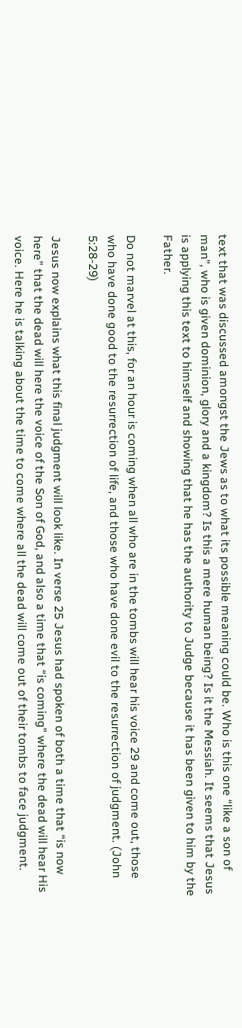text that was discussed amongst the Jews as to what its possible meaning could be. Who is this one “like a son of man”, who is given dominion, glory and a kingdom? Is this a mere human being? Is it the Messiah. It seems that Jesus is applying this text to himself and showing that he has the authority to Judge because it has been given to him by the Father.

Do not marvel at this, for an hour is coming when all who are in the tombs will hear his voice 29 and come out, those who have done good to the resurrection of life, and those who have done evil to the resurrection of judgment. (John 5:28-29)

Jesus now explains what this final judgment will look like. In verse 25 Jesus had spoken of both a time that “is now here” that the dead will here the voice of the Son of God, and also a time that “is coming” where the dead will hear His voice. Here he is talking about the time to come where all the dead will come out of their tombs to face judgment.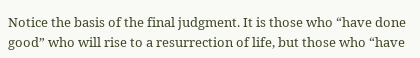Notice the basis of the final judgment. It is those who “have done good” who will rise to a resurrection of life, but those who “have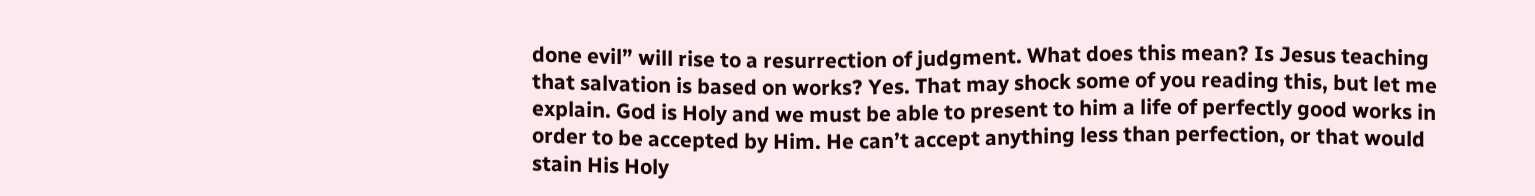done evil” will rise to a resurrection of judgment. What does this mean? Is Jesus teaching that salvation is based on works? Yes. That may shock some of you reading this, but let me explain. God is Holy and we must be able to present to him a life of perfectly good works in order to be accepted by Him. He can’t accept anything less than perfection, or that would stain His Holy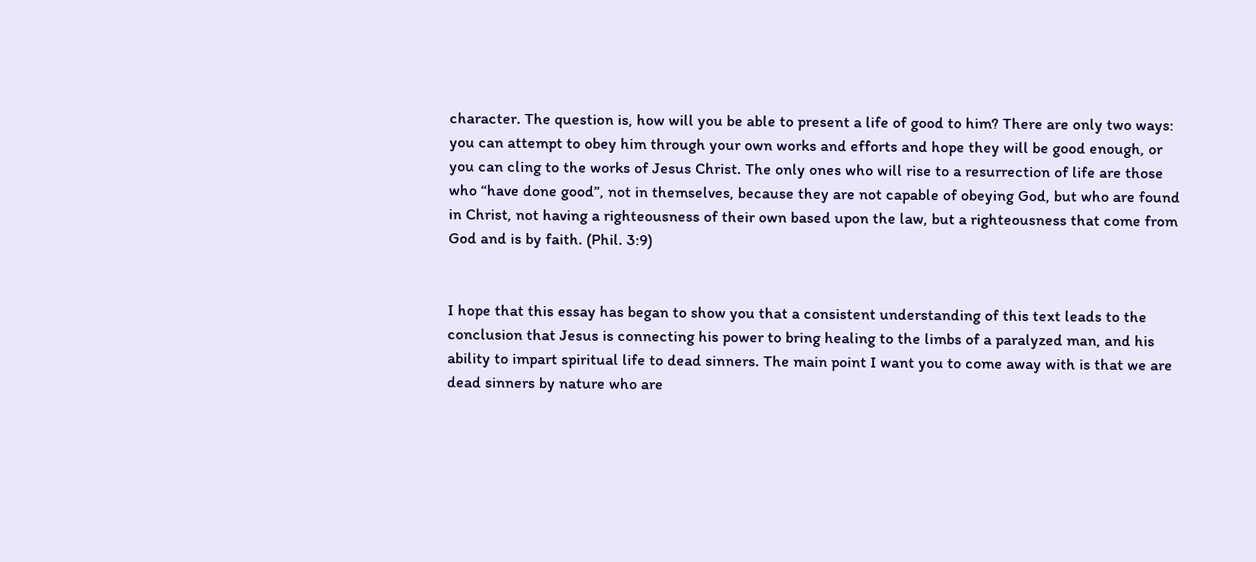character. The question is, how will you be able to present a life of good to him? There are only two ways: you can attempt to obey him through your own works and efforts and hope they will be good enough, or you can cling to the works of Jesus Christ. The only ones who will rise to a resurrection of life are those who “have done good”, not in themselves, because they are not capable of obeying God, but who are found in Christ, not having a righteousness of their own based upon the law, but a righteousness that come from God and is by faith. (Phil. 3:9)


I hope that this essay has began to show you that a consistent understanding of this text leads to the conclusion that Jesus is connecting his power to bring healing to the limbs of a paralyzed man, and his ability to impart spiritual life to dead sinners. The main point I want you to come away with is that we are dead sinners by nature who are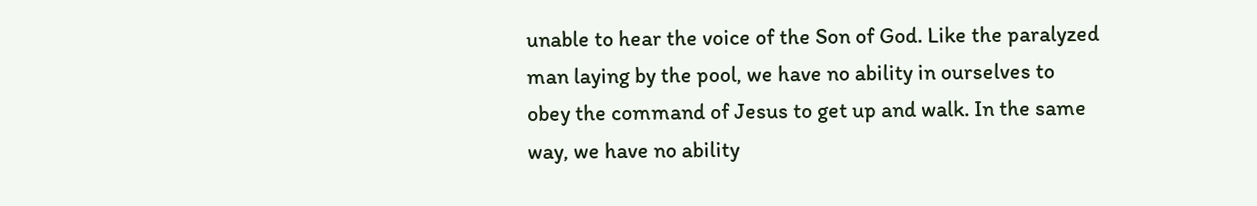unable to hear the voice of the Son of God. Like the paralyzed man laying by the pool, we have no ability in ourselves to obey the command of Jesus to get up and walk. In the same way, we have no ability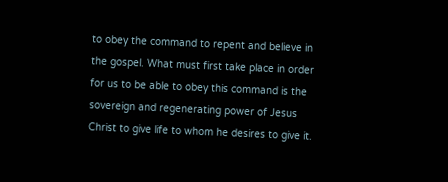to obey the command to repent and believe in the gospel. What must first take place in order for us to be able to obey this command is the sovereign and regenerating power of Jesus Christ to give life to whom he desires to give it.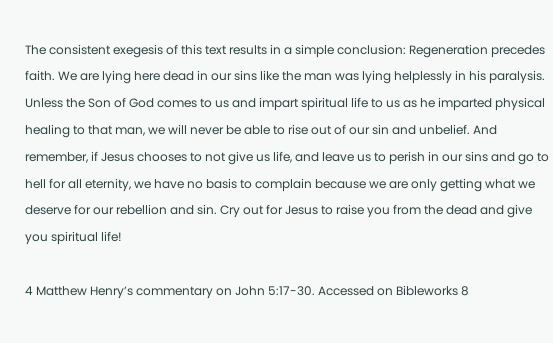The consistent exegesis of this text results in a simple conclusion: Regeneration precedes faith. We are lying here dead in our sins like the man was lying helplessly in his paralysis. Unless the Son of God comes to us and impart spiritual life to us as he imparted physical healing to that man, we will never be able to rise out of our sin and unbelief. And remember, if Jesus chooses to not give us life, and leave us to perish in our sins and go to hell for all eternity, we have no basis to complain because we are only getting what we deserve for our rebellion and sin. Cry out for Jesus to raise you from the dead and give you spiritual life!

4 Matthew Henry’s commentary on John 5:17-30. Accessed on Bibleworks 8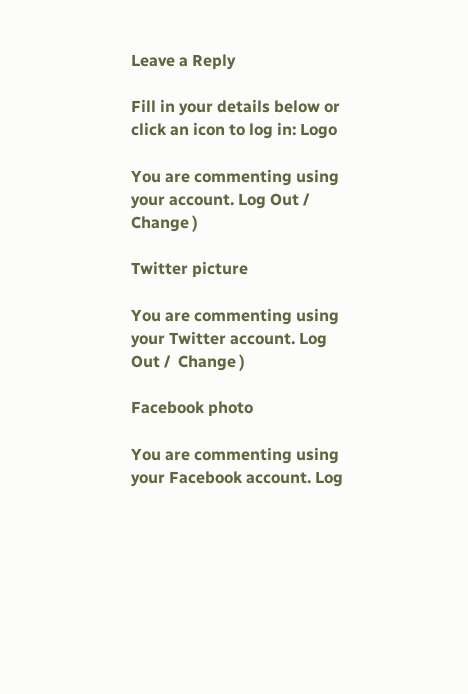Leave a Reply

Fill in your details below or click an icon to log in: Logo

You are commenting using your account. Log Out /  Change )

Twitter picture

You are commenting using your Twitter account. Log Out /  Change )

Facebook photo

You are commenting using your Facebook account. Log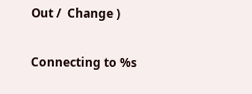Out /  Change )

Connecting to %s